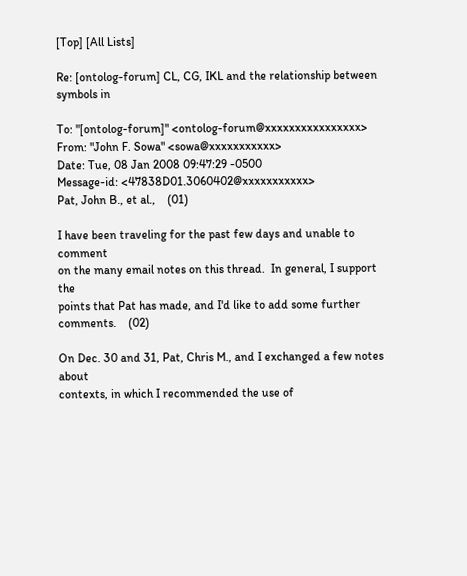[Top] [All Lists]

Re: [ontolog-forum] CL, CG, IKL and the relationship between symbols in

To: "[ontolog-forum]" <ontolog-forum@xxxxxxxxxxxxxxxx>
From: "John F. Sowa" <sowa@xxxxxxxxxxx>
Date: Tue, 08 Jan 2008 09:47:29 -0500
Message-id: <47838D01.3060402@xxxxxxxxxxx>
Pat, John B., et al.,    (01)

I have been traveling for the past few days and unable to comment
on the many email notes on this thread.  In general, I support the
points that Pat has made, and I'd like to add some further comments.    (02)

On Dec. 30 and 31, Pat, Chris M., and I exchanged a few notes about
contexts, in which I recommended the use of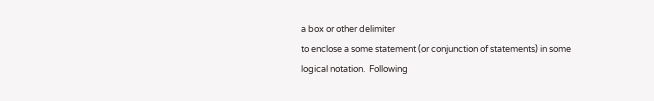a box or other delimiter
to enclose a some statement (or conjunction of statements) in some
logical notation.  Following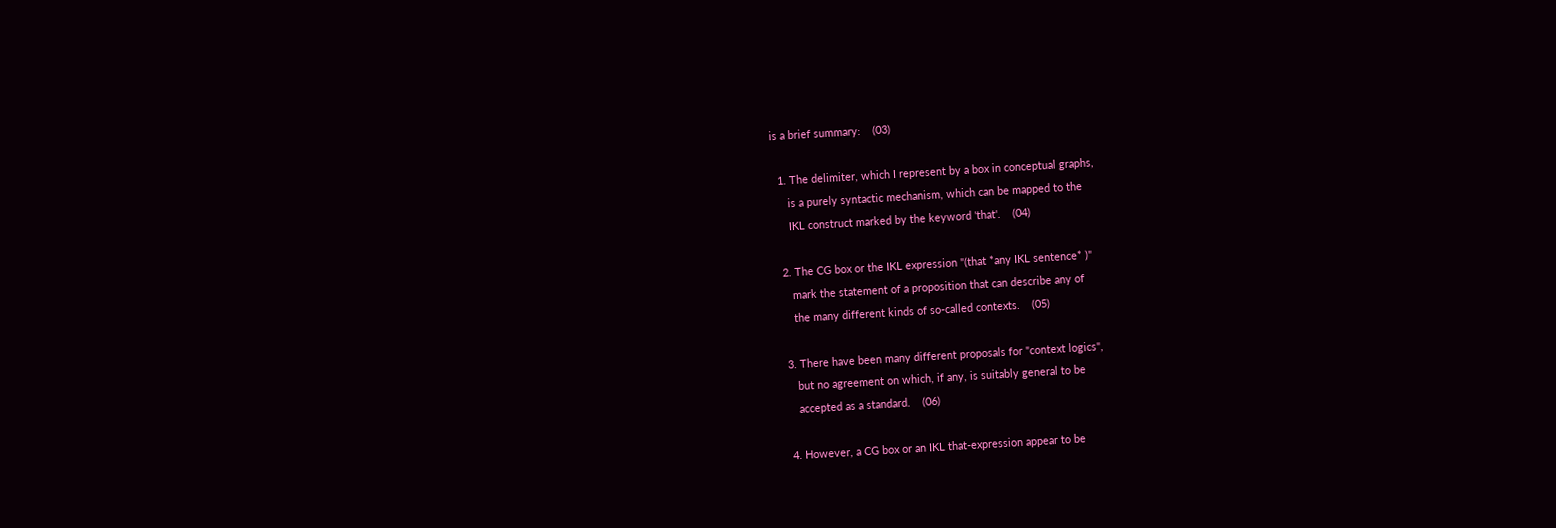is a brief summary:    (03)

  1. The delimiter, which I represent by a box in conceptual graphs,
     is a purely syntactic mechanism, which can be mapped to the
     IKL construct marked by the keyword 'that'.    (04)

  2. The CG box or the IKL expression "(that *any IKL sentence* )"
     mark the statement of a proposition that can describe any of
     the many different kinds of so-called contexts.    (05)

  3. There have been many different proposals for "context logics",
     but no agreement on which, if any, is suitably general to be
     accepted as a standard.    (06)

  4. However, a CG box or an IKL that-expression appear to be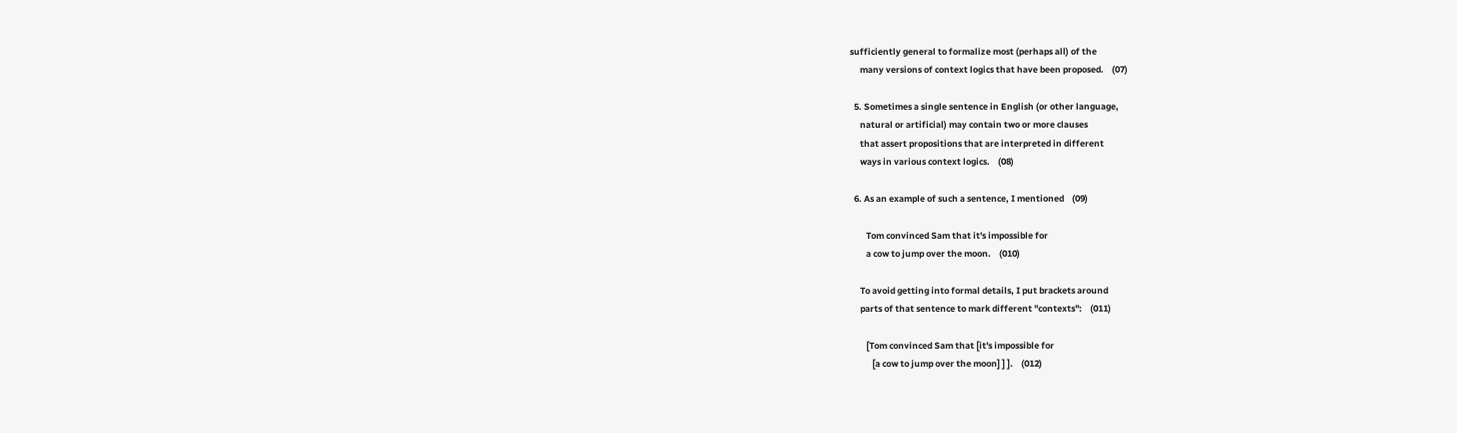sufficiently general to formalize most (perhaps all) of the
     many versions of context logics that have been proposed.    (07)

  5. Sometimes a single sentence in English (or other language,
     natural or artificial) may contain two or more clauses
     that assert propositions that are interpreted in different
     ways in various context logics.    (08)

  6. As an example of such a sentence, I mentioned    (09)

        Tom convinced Sam that it's impossible for
        a cow to jump over the moon.    (010)

     To avoid getting into formal details, I put brackets around
     parts of that sentence to mark different "contexts":    (011)

        [Tom convinced Sam that [it's impossible for
           [a cow to jump over the moon] ] ].    (012)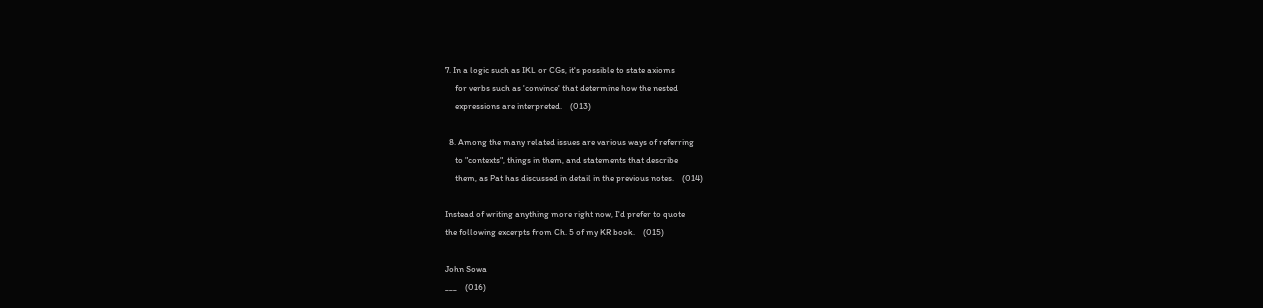7. In a logic such as IKL or CGs, it's possible to state axioms
     for verbs such as 'convince' that determine how the nested
     expressions are interpreted.    (013)

  8. Among the many related issues are various ways of referring
     to "contexts", things in them, and statements that describe
     them, as Pat has discussed in detail in the previous notes.    (014)

Instead of writing anything more right now, I'd prefer to quote
the following excerpts from Ch. 5 of my KR book.    (015)

John Sowa
___    (016)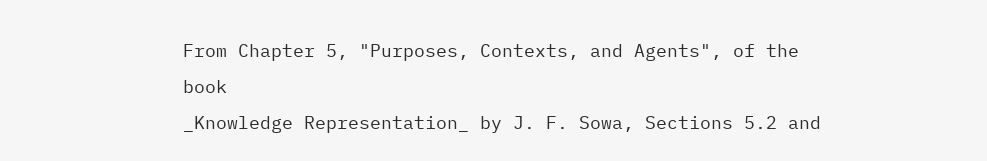From Chapter 5, "Purposes, Contexts, and Agents", of the book
_Knowledge Representation_ by J. F. Sowa, Sections 5.2 and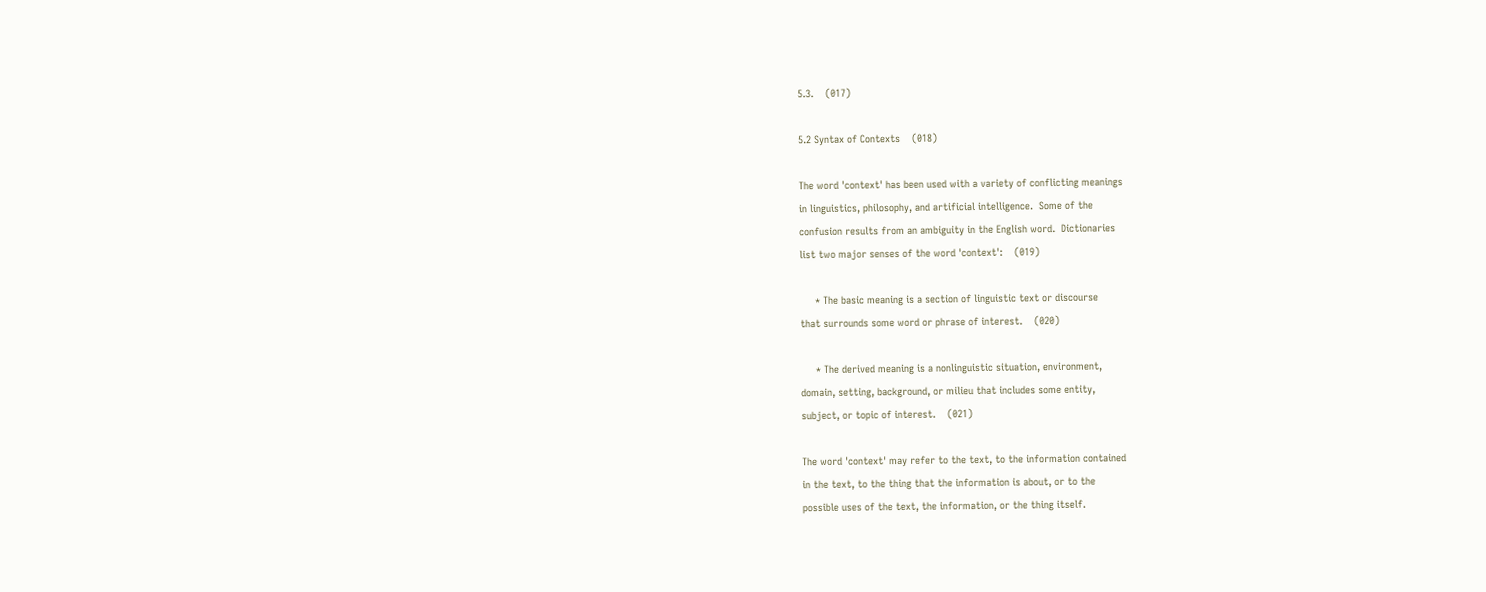5.3.    (017)

5.2 Syntax of Contexts    (018)

The word 'context' has been used with a variety of conflicting meanings
in linguistics, philosophy, and artificial intelligence.  Some of the
confusion results from an ambiguity in the English word.  Dictionaries
list two major senses of the word 'context':    (019)

     * The basic meaning is a section of linguistic text or discourse
that surrounds some word or phrase of interest.    (020)

     * The derived meaning is a nonlinguistic situation, environment,
domain, setting, background, or milieu that includes some entity,
subject, or topic of interest.    (021)

The word 'context' may refer to the text, to the information contained
in the text, to the thing that the information is about, or to the
possible uses of the text, the information, or the thing itself.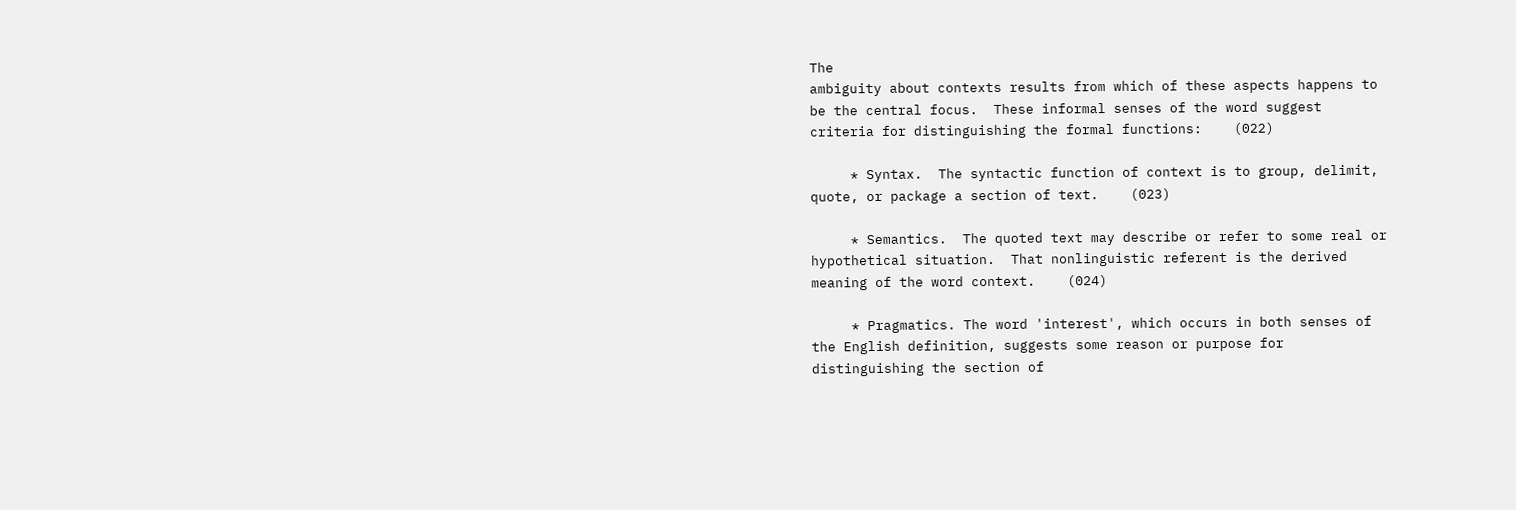The
ambiguity about contexts results from which of these aspects happens to
be the central focus.  These informal senses of the word suggest
criteria for distinguishing the formal functions:    (022)

     * Syntax.  The syntactic function of context is to group, delimit,
quote, or package a section of text.    (023)

     * Semantics.  The quoted text may describe or refer to some real or
hypothetical situation.  That nonlinguistic referent is the derived
meaning of the word context.    (024)

     * Pragmatics. The word 'interest', which occurs in both senses of
the English definition, suggests some reason or purpose for
distinguishing the section of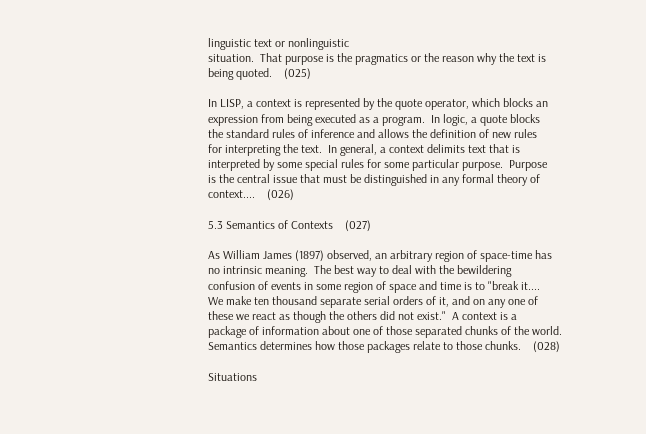linguistic text or nonlinguistic
situation.  That purpose is the pragmatics or the reason why the text is
being quoted.    (025)

In LISP, a context is represented by the quote operator, which blocks an
expression from being executed as a program.  In logic, a quote blocks
the standard rules of inference and allows the definition of new rules
for interpreting the text.  In general, a context delimits text that is
interpreted by some special rules for some particular purpose.  Purpose
is the central issue that must be distinguished in any formal theory of
context....    (026)

5.3 Semantics of Contexts    (027)

As William James (1897) observed, an arbitrary region of space-time has
no intrinsic meaning.  The best way to deal with the bewildering
confusion of events in some region of space and time is to "break it....
We make ten thousand separate serial orders of it, and on any one of
these we react as though the others did not exist."  A context is a
package of information about one of those separated chunks of the world.
Semantics determines how those packages relate to those chunks.    (028)

Situations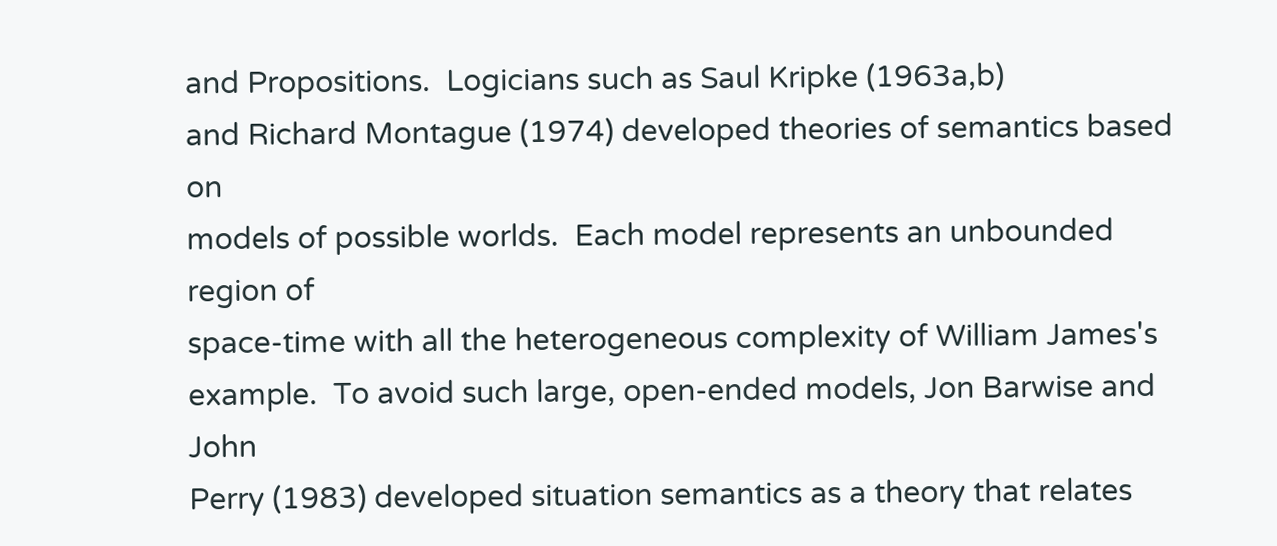and Propositions.  Logicians such as Saul Kripke (1963a,b)
and Richard Montague (1974) developed theories of semantics based on
models of possible worlds.  Each model represents an unbounded region of
space-time with all the heterogeneous complexity of William James's
example.  To avoid such large, open-ended models, Jon Barwise and John
Perry (1983) developed situation semantics as a theory that relates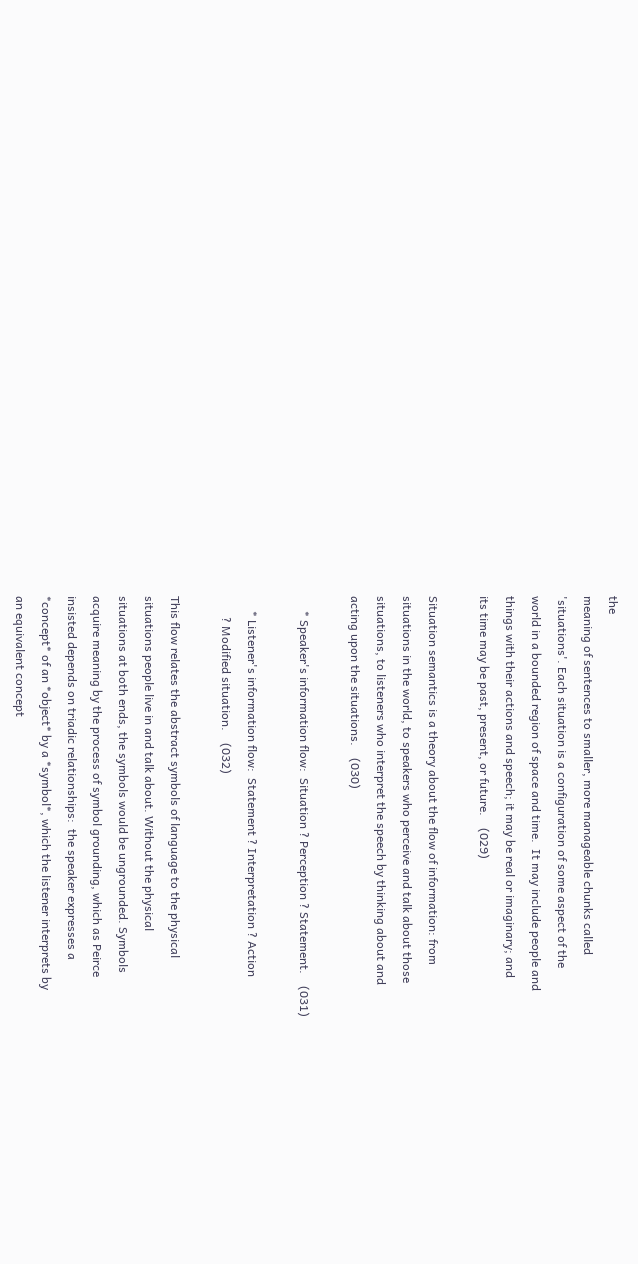the
meaning of sentences to smaller, more manageable chunks called
'situations'. Each situation is a configuration of some aspect of the
world in a bounded region of space and time.  It may include people and
things with their actions and speech; it may be real or imaginary; and
its time may be past, present, or future.    (029)

Situation semantics is a theory about the flow of information: from
situations in the world, to speakers who perceive and talk about those
situations, to listeners who interpret the speech by thinking about and
acting upon the situations.    (030)

     * Speaker's information flow:  Situation ? Perception ? Statement.    (031)

     * Listener's information flow:  Statement ? Interpretation ? Action
       ? Modified situation.    (032)

This flow relates the abstract symbols of language to the physical
situations people live in and talk about. Without the physical
situations at both ends, the symbols would be ungrounded. Symbols
acquire meaning by the process of symbol grounding, which as Peirce
insisted depends on triadic relationships:  the speaker expresses a
*concept* of an *object* by a *symbol*, which the listener interprets by
an equivalent concept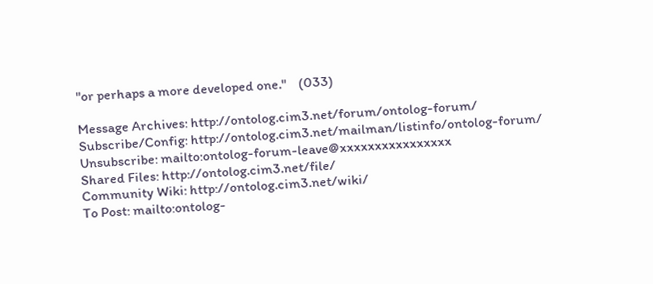"or perhaps a more developed one."    (033)

Message Archives: http://ontolog.cim3.net/forum/ontolog-forum/
Subscribe/Config: http://ontolog.cim3.net/mailman/listinfo/ontolog-forum/
Unsubscribe: mailto:ontolog-forum-leave@xxxxxxxxxxxxxxxx
Shared Files: http://ontolog.cim3.net/file/
Community Wiki: http://ontolog.cim3.net/wiki/
To Post: mailto:ontolog-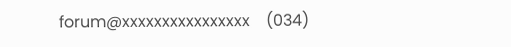forum@xxxxxxxxxxxxxxxx    (034)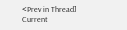<Prev in Thread] Current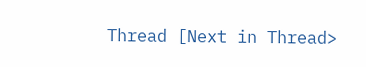Thread [Next in Thread>